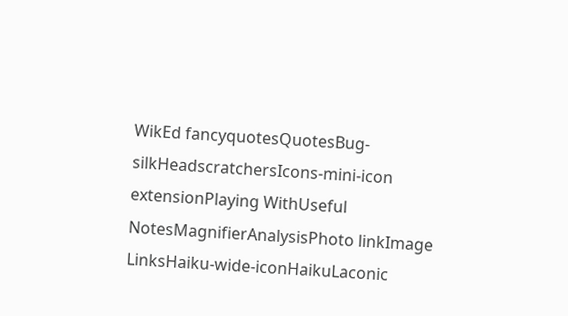WikEd fancyquotesQuotesBug-silkHeadscratchersIcons-mini-icon extensionPlaying WithUseful NotesMagnifierAnalysisPhoto linkImage LinksHaiku-wide-iconHaikuLaconic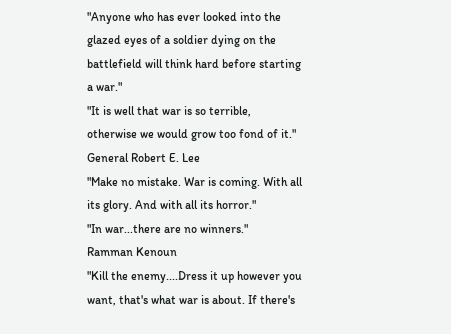"Anyone who has ever looked into the glazed eyes of a soldier dying on the battlefield will think hard before starting a war."
"It is well that war is so terrible, otherwise we would grow too fond of it."
General Robert E. Lee
"Make no mistake. War is coming. With all its glory. And with all its horror."
"In war...there are no winners."
Ramman Kenoun
"Kill the enemy....Dress it up however you want, that's what war is about. If there's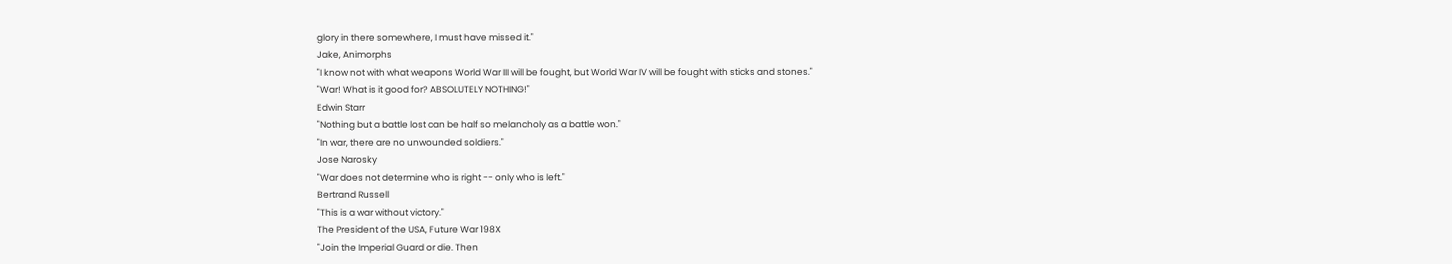glory in there somewhere, I must have missed it."
Jake, Animorphs
"I know not with what weapons World War III will be fought, but World War IV will be fought with sticks and stones."
"War! What is it good for? ABSOLUTELY NOTHING!"
Edwin Starr
"Nothing but a battle lost can be half so melancholy as a battle won."
"In war, there are no unwounded soldiers."
Jose Narosky
"War does not determine who is right -- only who is left."
Bertrand Russell
"This is a war without victory."
The President of the USA, Future War 198X
"Join the Imperial Guard or die. Then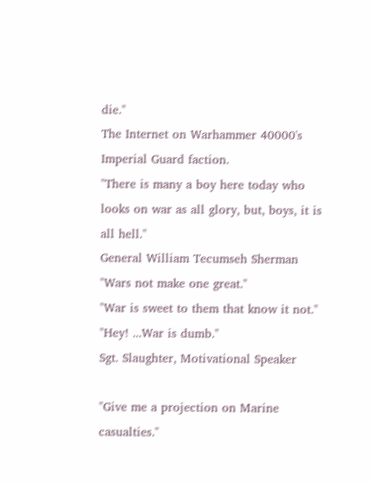die."
The Internet on Warhammer 40000's Imperial Guard faction.
"There is many a boy here today who looks on war as all glory, but, boys, it is all hell."
General William Tecumseh Sherman
"Wars not make one great."
"War is sweet to them that know it not."
"Hey! ...War is dumb."
Sgt. Slaughter, Motivational Speaker

"Give me a projection on Marine casualties."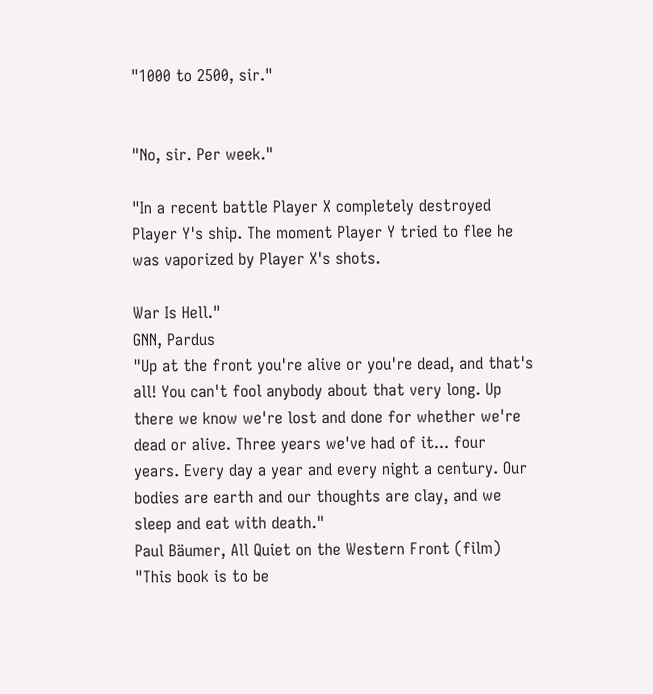"1000 to 2500, sir."


"No, sir. Per week."

"In a recent battle Player X completely destroyed Player Y's ship. The moment Player Y tried to flee he was vaporized by Player X's shots.

War Is Hell."
GNN, Pardus
"Up at the front you're alive or you're dead, and that's all! You can't fool anybody about that very long. Up there we know we're lost and done for whether we're dead or alive. Three years we've had of it... four years. Every day a year and every night a century. Our bodies are earth and our thoughts are clay, and we sleep and eat with death."
Paul Bäumer, All Quiet on the Western Front (film)
"This book is to be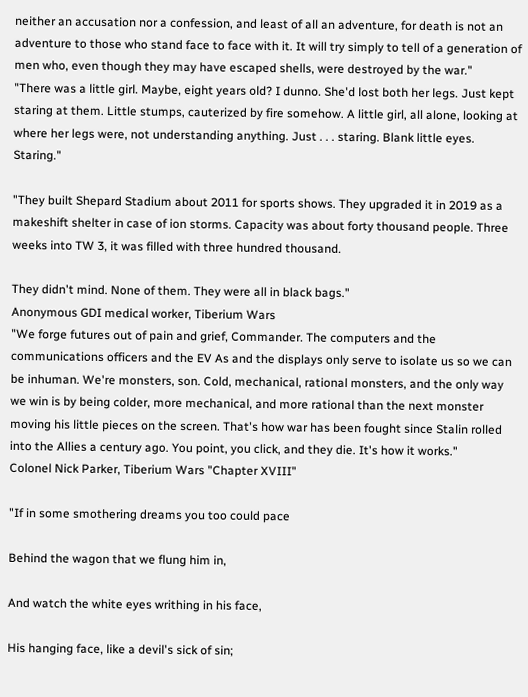neither an accusation nor a confession, and least of all an adventure, for death is not an adventure to those who stand face to face with it. It will try simply to tell of a generation of men who, even though they may have escaped shells, were destroyed by the war."
"There was a little girl. Maybe, eight years old? I dunno. She'd lost both her legs. Just kept staring at them. Little stumps, cauterized by fire somehow. A little girl, all alone, looking at where her legs were, not understanding anything. Just . . . staring. Blank little eyes. Staring."

"They built Shepard Stadium about 2011 for sports shows. They upgraded it in 2019 as a makeshift shelter in case of ion storms. Capacity was about forty thousand people. Three weeks into TW 3, it was filled with three hundred thousand.

They didn't mind. None of them. They were all in black bags."
Anonymous GDI medical worker, Tiberium Wars
"We forge futures out of pain and grief, Commander. The computers and the communications officers and the EV As and the displays only serve to isolate us so we can be inhuman. We're monsters, son. Cold, mechanical, rational monsters, and the only way we win is by being colder, more mechanical, and more rational than the next monster moving his little pieces on the screen. That's how war has been fought since Stalin rolled into the Allies a century ago. You point, you click, and they die. It's how it works."
Colonel Nick Parker, Tiberium Wars "Chapter XVIII"

"If in some smothering dreams you too could pace

Behind the wagon that we flung him in,

And watch the white eyes writhing in his face,

His hanging face, like a devil's sick of sin;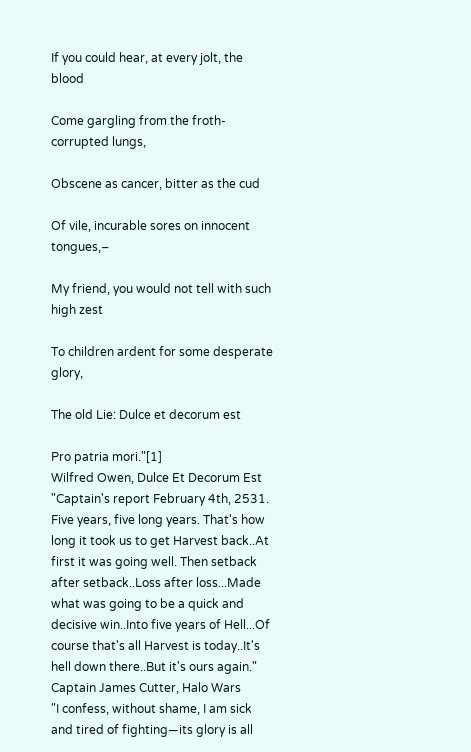If you could hear, at every jolt, the blood

Come gargling from the froth-corrupted lungs,

Obscene as cancer, bitter as the cud

Of vile, incurable sores on innocent tongues,–

My friend, you would not tell with such high zest

To children ardent for some desperate glory,

The old Lie: Dulce et decorum est

Pro patria mori."[1]
Wilfred Owen, Dulce Et Decorum Est
"Captain's report February 4th, 2531. Five years, five long years. That's how long it took us to get Harvest back..At first it was going well. Then setback after setback..Loss after loss...Made what was going to be a quick and decisive win..Into five years of Hell...Of course that's all Harvest is today..It's hell down there..But it's ours again."
Captain James Cutter, Halo Wars
"I confess, without shame, I am sick and tired of fighting—its glory is all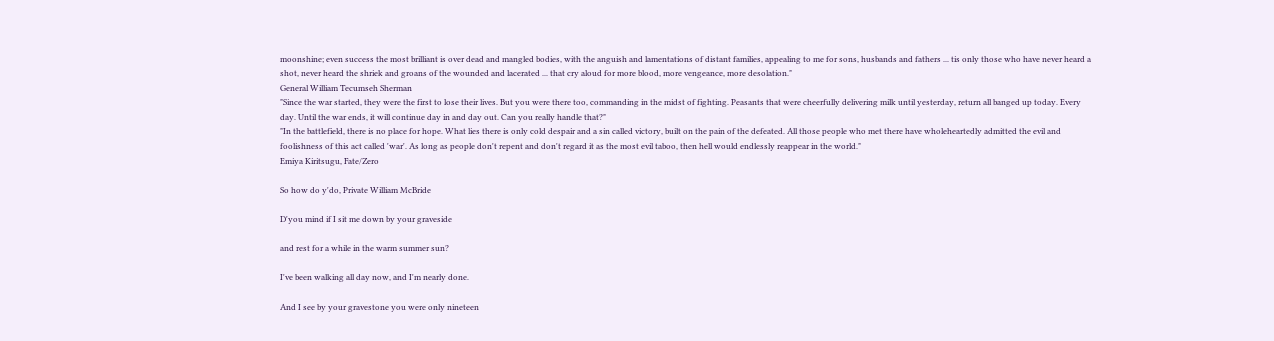moonshine; even success the most brilliant is over dead and mangled bodies, with the anguish and lamentations of distant families, appealing to me for sons, husbands and fathers ... tis only those who have never heard a shot, never heard the shriek and groans of the wounded and lacerated ... that cry aloud for more blood, more vengeance, more desolation."
General William Tecumseh Sherman
"Since the war started, they were the first to lose their lives. But you were there too, commanding in the midst of fighting. Peasants that were cheerfully delivering milk until yesterday, return all banged up today. Every day. Until the war ends, it will continue day in and day out. Can you really handle that?"
"In the battlefield, there is no place for hope. What lies there is only cold despair and a sin called victory, built on the pain of the defeated. All those people who met there have wholeheartedly admitted the evil and foolishness of this act called 'war'. As long as people don't repent and don't regard it as the most evil taboo, then hell would endlessly reappear in the world."
Emiya Kiritsugu, Fate/Zero

So how do y'do, Private William McBride

D'you mind if I sit me down by your graveside

and rest for a while in the warm summer sun?

I've been walking all day now, and I'm nearly done.

And I see by your gravestone you were only nineteen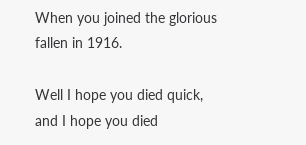When you joined the glorious fallen in 1916.

Well I hope you died quick, and I hope you died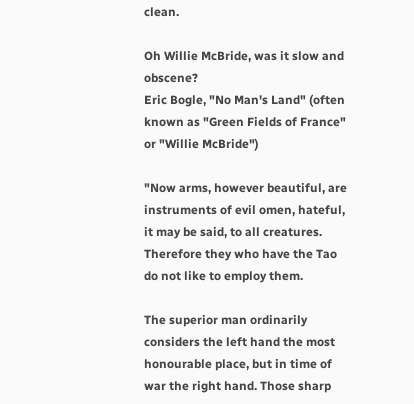clean.

Oh Willie McBride, was it slow and obscene?
Eric Bogle, "No Man's Land" (often known as "Green Fields of France" or "Willie McBride")

"Now arms, however beautiful, are instruments of evil omen, hateful, it may be said, to all creatures. Therefore they who have the Tao do not like to employ them.

The superior man ordinarily considers the left hand the most honourable place, but in time of war the right hand. Those sharp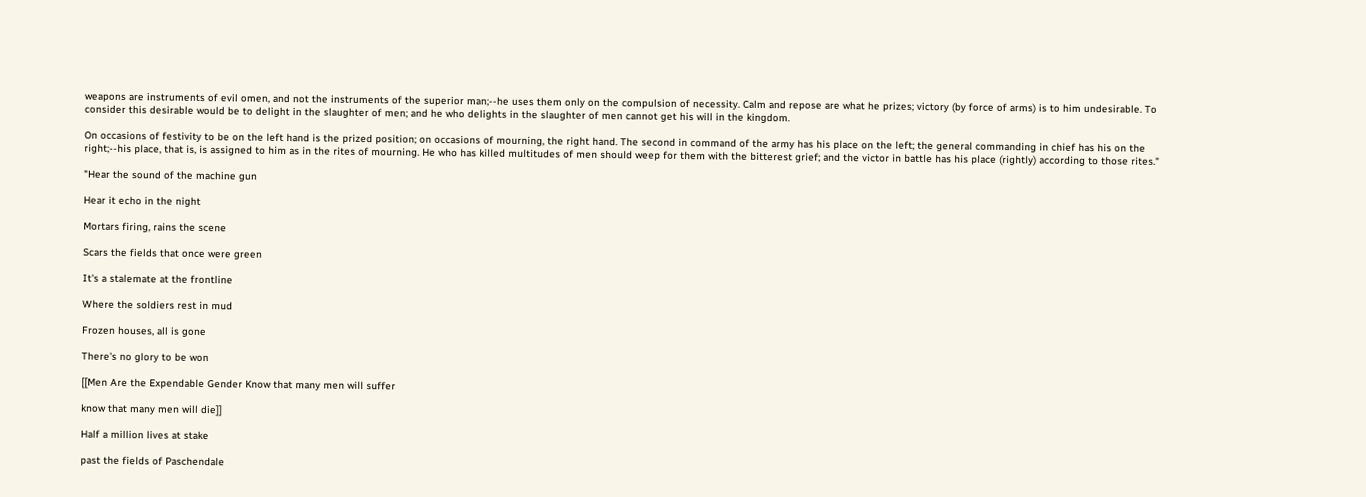weapons are instruments of evil omen, and not the instruments of the superior man;--he uses them only on the compulsion of necessity. Calm and repose are what he prizes; victory (by force of arms) is to him undesirable. To consider this desirable would be to delight in the slaughter of men; and he who delights in the slaughter of men cannot get his will in the kingdom.

On occasions of festivity to be on the left hand is the prized position; on occasions of mourning, the right hand. The second in command of the army has his place on the left; the general commanding in chief has his on the right;--his place, that is, is assigned to him as in the rites of mourning. He who has killed multitudes of men should weep for them with the bitterest grief; and the victor in battle has his place (rightly) according to those rites."

"Hear the sound of the machine gun

Hear it echo in the night

Mortars firing, rains the scene

Scars the fields that once were green

It's a stalemate at the frontline

Where the soldiers rest in mud

Frozen houses, all is gone

There's no glory to be won

[[Men Are the Expendable Gender Know that many men will suffer

know that many men will die]]

Half a million lives at stake

past the fields of Paschendale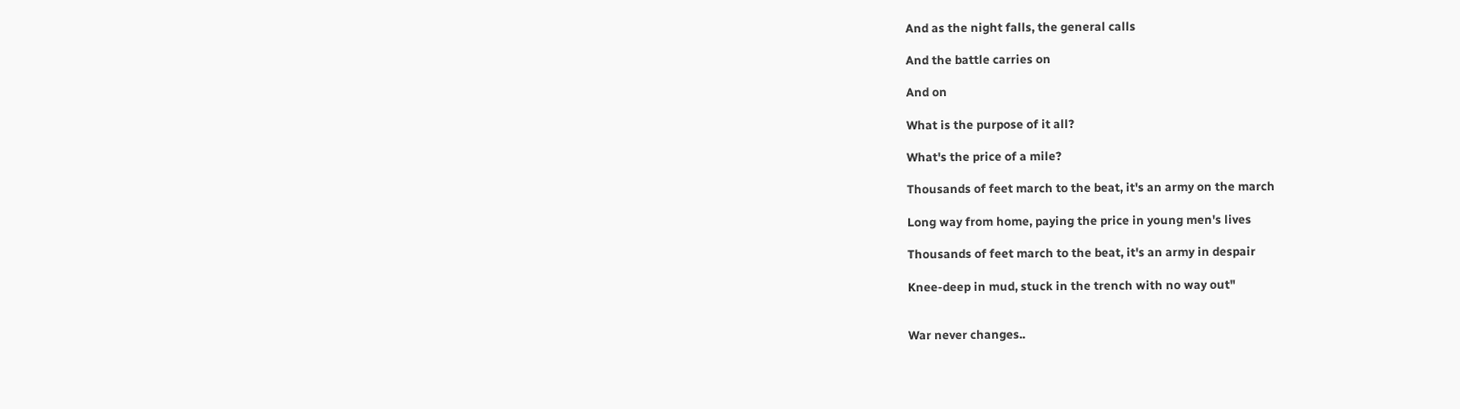And as the night falls, the general calls

And the battle carries on

And on

What is the purpose of it all?

What's the price of a mile?

Thousands of feet march to the beat, it's an army on the march

Long way from home, paying the price in young men's lives

Thousands of feet march to the beat, it's an army in despair

Knee-deep in mud, stuck in the trench with no way out"


War never changes..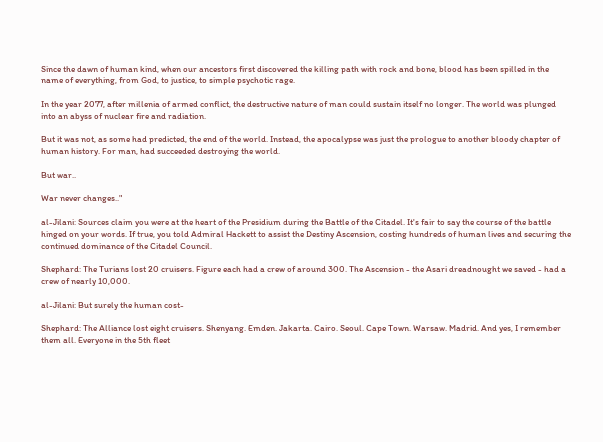Since the dawn of human kind, when our ancestors first discovered the killing path with rock and bone, blood has been spilled in the name of everything, from God, to justice, to simple psychotic rage.

In the year 2077, after millenia of armed conflict, the destructive nature of man could sustain itself no longer. The world was plunged into an abyss of nuclear fire and radiation.

But it was not, as some had predicted, the end of the world. Instead, the apocalypse was just the prologue to another bloody chapter of human history. For man, had succeeded destroying the world.

But war..

War never changes.."

al-Jilani: Sources claim you were at the heart of the Presidium during the Battle of the Citadel. It's fair to say the course of the battle hinged on your words. If true, you told Admiral Hackett to assist the Destiny Ascension, costing hundreds of human lives and securing the continued dominance of the Citadel Council.

Shephard: The Turians lost 20 cruisers. Figure each had a crew of around 300. The Ascension - the Asari dreadnought we saved - had a crew of nearly 10,000.

al-Jilani: But surely the human cost-

Shephard: The Alliance lost eight cruisers. Shenyang. Emden. Jakarta. Cairo. Seoul. Cape Town. Warsaw. Madrid. And yes, I remember them all. Everyone in the 5th fleet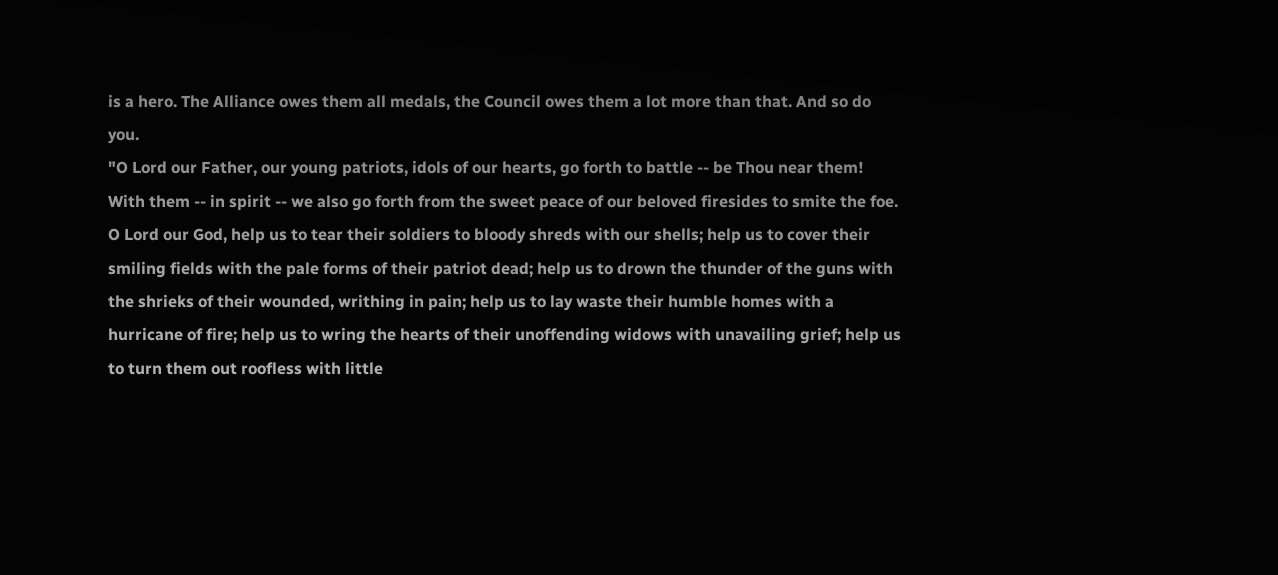is a hero. The Alliance owes them all medals, the Council owes them a lot more than that. And so do you.
"O Lord our Father, our young patriots, idols of our hearts, go forth to battle -- be Thou near them! With them -- in spirit -- we also go forth from the sweet peace of our beloved firesides to smite the foe. O Lord our God, help us to tear their soldiers to bloody shreds with our shells; help us to cover their smiling fields with the pale forms of their patriot dead; help us to drown the thunder of the guns with the shrieks of their wounded, writhing in pain; help us to lay waste their humble homes with a hurricane of fire; help us to wring the hearts of their unoffending widows with unavailing grief; help us to turn them out roofless with little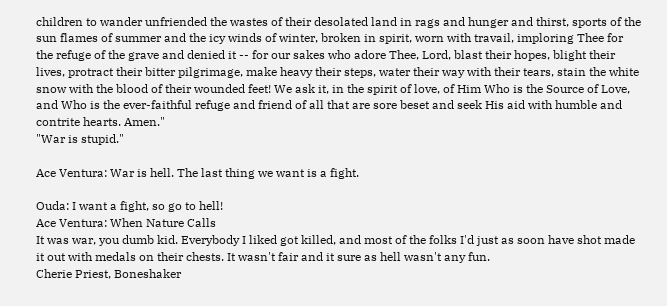children to wander unfriended the wastes of their desolated land in rags and hunger and thirst, sports of the sun flames of summer and the icy winds of winter, broken in spirit, worn with travail, imploring Thee for the refuge of the grave and denied it -- for our sakes who adore Thee, Lord, blast their hopes, blight their lives, protract their bitter pilgrimage, make heavy their steps, water their way with their tears, stain the white snow with the blood of their wounded feet! We ask it, in the spirit of love, of Him Who is the Source of Love, and Who is the ever-faithful refuge and friend of all that are sore beset and seek His aid with humble and contrite hearts. Amen."
"War is stupid."

Ace Ventura: War is hell. The last thing we want is a fight.

Ouda: I want a fight, so go to hell!
Ace Ventura: When Nature Calls
It was war, you dumb kid. Everybody I liked got killed, and most of the folks I'd just as soon have shot made it out with medals on their chests. It wasn't fair and it sure as hell wasn't any fun.
Cherie Priest, Boneshaker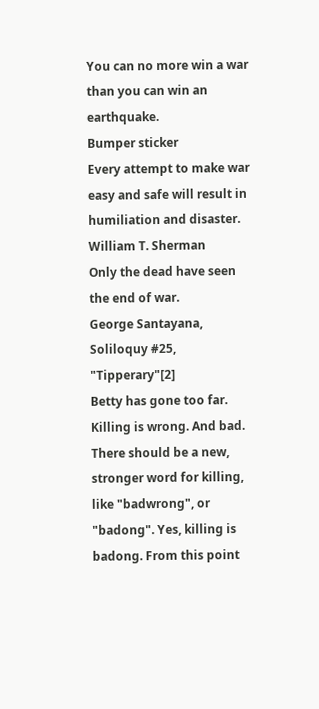You can no more win a war than you can win an earthquake.
Bumper sticker
Every attempt to make war easy and safe will result in humiliation and disaster.
William T. Sherman
Only the dead have seen the end of war.
George Santayana, Soliloquy #25, "Tipperary"[2]
Betty has gone too far. Killing is wrong. And bad. There should be a new, stronger word for killing, like "badwrong", or "badong". Yes, killing is badong. From this point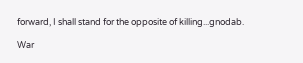forward, I shall stand for the opposite of killing...gnodab.

War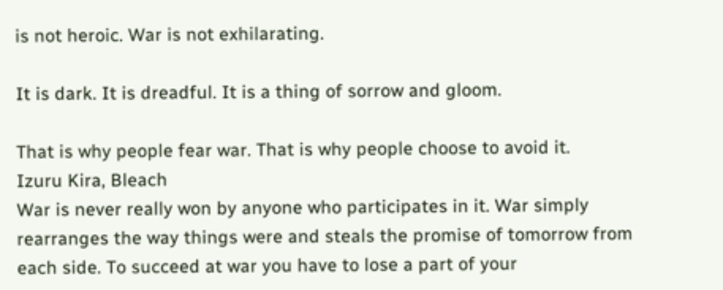is not heroic. War is not exhilarating.

It is dark. It is dreadful. It is a thing of sorrow and gloom.

That is why people fear war. That is why people choose to avoid it.
Izuru Kira, Bleach
War is never really won by anyone who participates in it. War simply rearranges the way things were and steals the promise of tomorrow from each side. To succeed at war you have to lose a part of your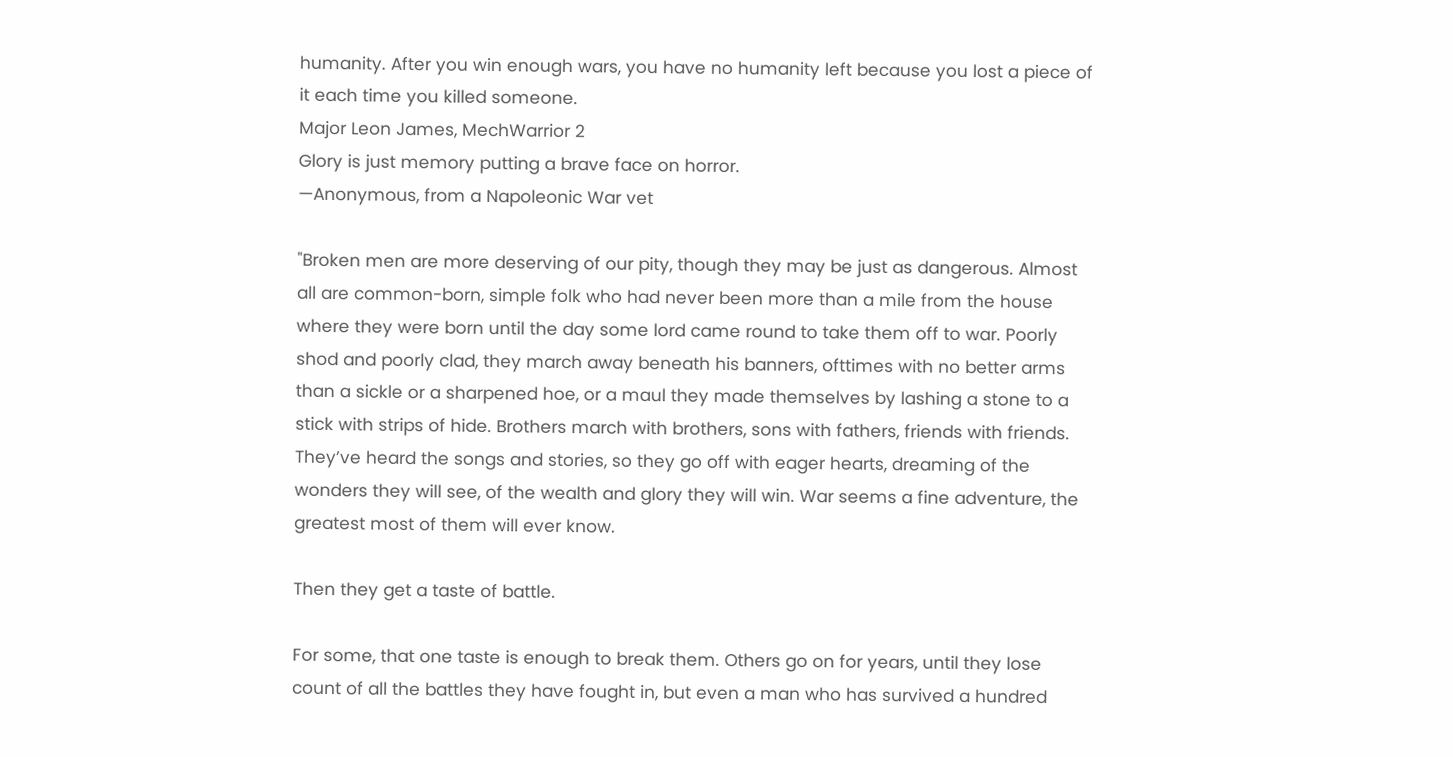humanity. After you win enough wars, you have no humanity left because you lost a piece of it each time you killed someone.
Major Leon James, MechWarrior 2
Glory is just memory putting a brave face on horror.
—Anonymous, from a Napoleonic War vet

"Broken men are more deserving of our pity, though they may be just as dangerous. Almost all are common-born, simple folk who had never been more than a mile from the house where they were born until the day some lord came round to take them off to war. Poorly shod and poorly clad, they march away beneath his banners, ofttimes with no better arms than a sickle or a sharpened hoe, or a maul they made themselves by lashing a stone to a stick with strips of hide. Brothers march with brothers, sons with fathers, friends with friends. They’ve heard the songs and stories, so they go off with eager hearts, dreaming of the wonders they will see, of the wealth and glory they will win. War seems a fine adventure, the greatest most of them will ever know.

Then they get a taste of battle.

For some, that one taste is enough to break them. Others go on for years, until they lose count of all the battles they have fought in, but even a man who has survived a hundred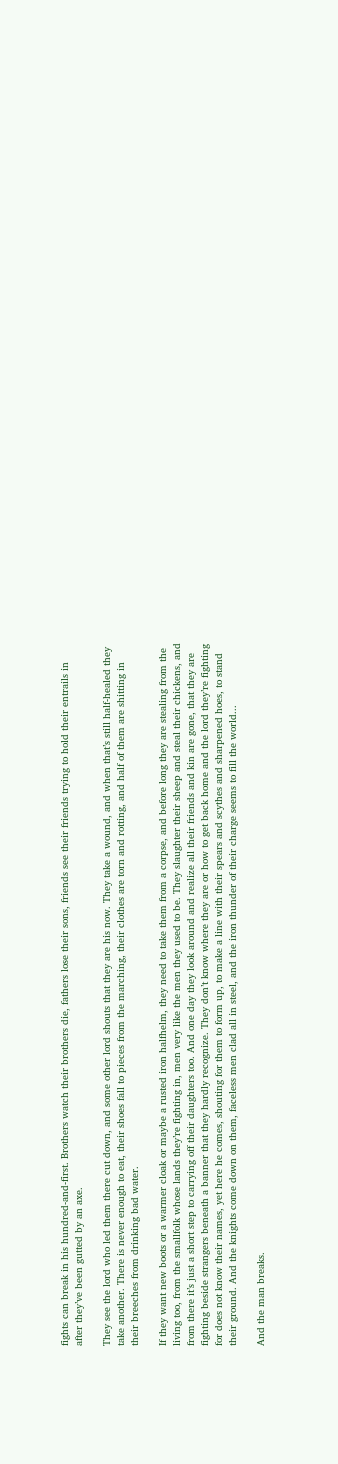fights can break in his hundred-and-first. Brothers watch their brothers die, fathers lose their sons, friends see their friends trying to hold their entrails in after they’ve been gutted by an axe.

They see the lord who led them there cut down, and some other lord shouts that they are his now. They take a wound, and when that’s still half-healed they take another. There is never enough to eat, their shoes fall to pieces from the marching, their clothes are torn and rotting, and half of them are shitting in their breeches from drinking bad water.

If they want new boots or a warmer cloak or maybe a rusted iron halfhelm, they need to take them from a corpse, and before long they are stealing from the living too, from the smallfolk whose lands they’re fighting in, men very like the men they used to be. They slaughter their sheep and steal their chickens, and from there it’s just a short step to carrying off their daughters too. And one day they look around and realize all their friends and kin are gone, that they are fighting beside strangers beneath a banner that they hardly recognize. They don’t know where they are or how to get back home and the lord they’re fighting for does not know their names, yet here he comes, shouting for them to form up, to make a line with their spears and scythes and sharpened hoes, to stand their ground. And the knights come down on them, faceless men clad all in steel, and the iron thunder of their charge seems to fill the world...

And the man breaks.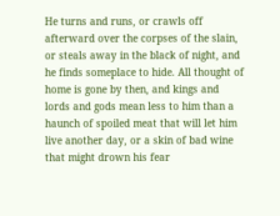He turns and runs, or crawls off afterward over the corpses of the slain, or steals away in the black of night, and he finds someplace to hide. All thought of home is gone by then, and kings and lords and gods mean less to him than a haunch of spoiled meat that will let him live another day, or a skin of bad wine that might drown his fear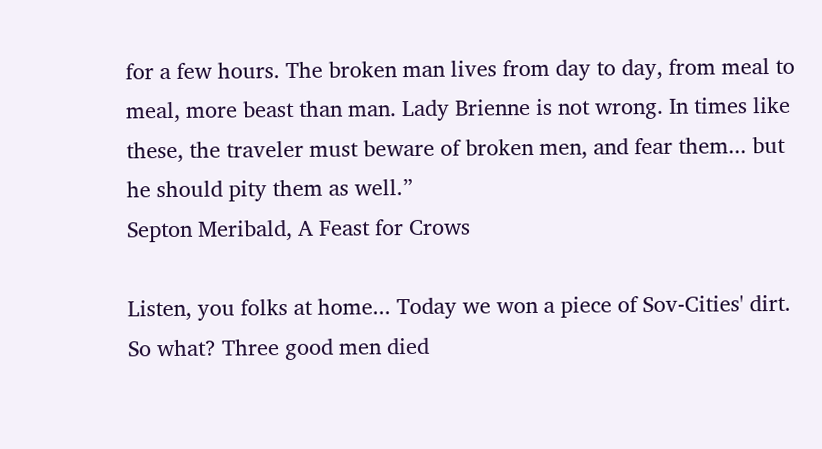for a few hours. The broken man lives from day to day, from meal to meal, more beast than man. Lady Brienne is not wrong. In times like these, the traveler must beware of broken men, and fear them... but he should pity them as well.”
Septon Meribald, A Feast for Crows

Listen, you folks at home... Today we won a piece of Sov-Cities' dirt. So what? Three good men died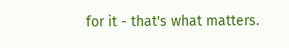for it - that's what matters.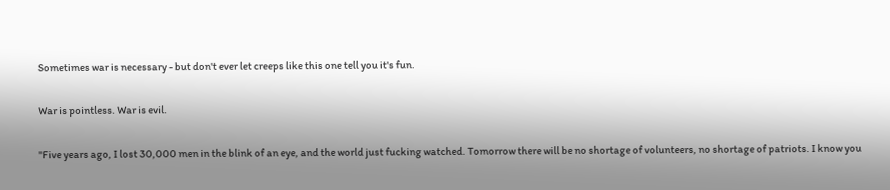Sometimes war is necessary - but don't ever let creeps like this one tell you it's fun.

War is pointless. War is evil.

"Five years ago, I lost 30,000 men in the blink of an eye, and the world just fucking watched. Tomorrow there will be no shortage of volunteers, no shortage of patriots. I know you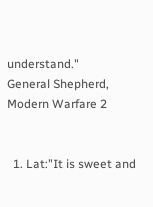understand."
General Shepherd, Modern Warfare 2


  1. Lat:"It is sweet and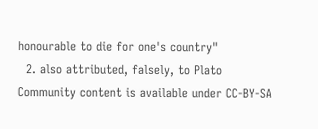honourable to die for one's country"
  2. also attributed, falsely, to Plato
Community content is available under CC-BY-SA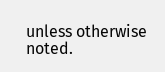unless otherwise noted.